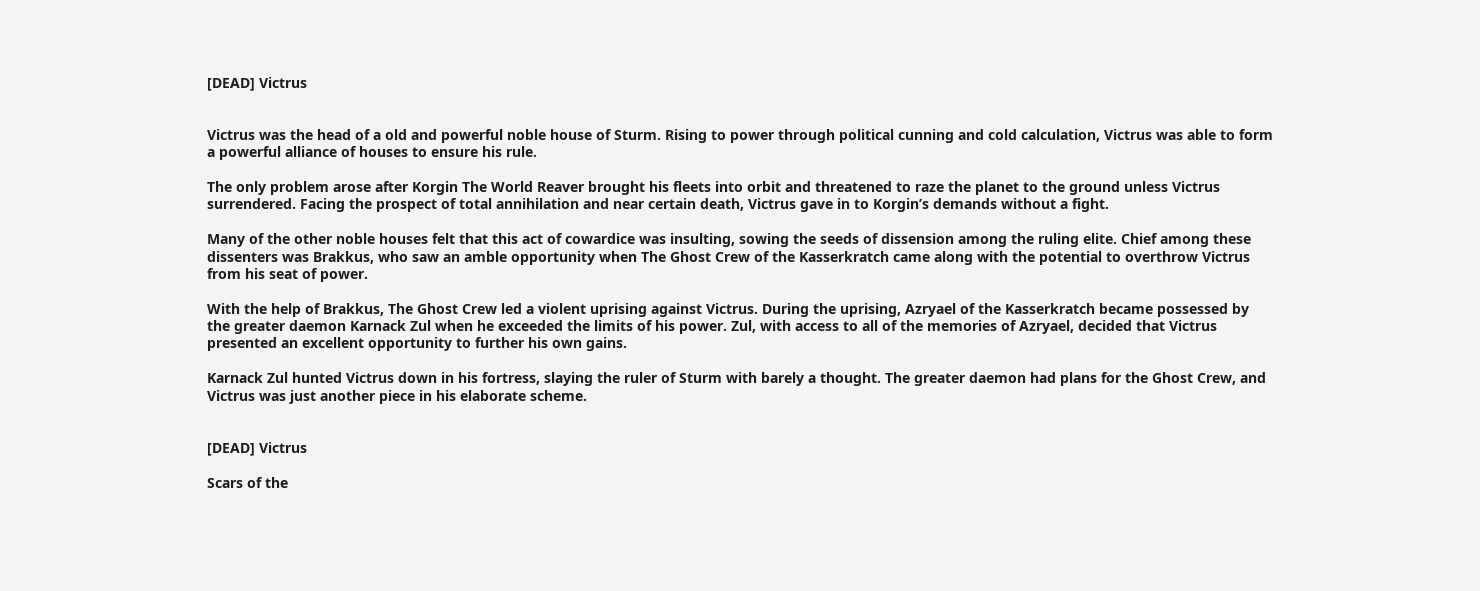[DEAD] Victrus


Victrus was the head of a old and powerful noble house of Sturm. Rising to power through political cunning and cold calculation, Victrus was able to form a powerful alliance of houses to ensure his rule.

The only problem arose after Korgin The World Reaver brought his fleets into orbit and threatened to raze the planet to the ground unless Victrus surrendered. Facing the prospect of total annihilation and near certain death, Victrus gave in to Korgin’s demands without a fight.

Many of the other noble houses felt that this act of cowardice was insulting, sowing the seeds of dissension among the ruling elite. Chief among these dissenters was Brakkus, who saw an amble opportunity when The Ghost Crew of the Kasserkratch came along with the potential to overthrow Victrus from his seat of power.

With the help of Brakkus, The Ghost Crew led a violent uprising against Victrus. During the uprising, Azryael of the Kasserkratch became possessed by the greater daemon Karnack Zul when he exceeded the limits of his power. Zul, with access to all of the memories of Azryael, decided that Victrus presented an excellent opportunity to further his own gains.

Karnack Zul hunted Victrus down in his fortress, slaying the ruler of Sturm with barely a thought. The greater daemon had plans for the Ghost Crew, and Victrus was just another piece in his elaborate scheme.


[DEAD] Victrus

Scars of the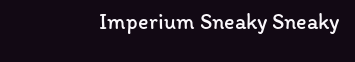Imperium Sneaky Sneaky